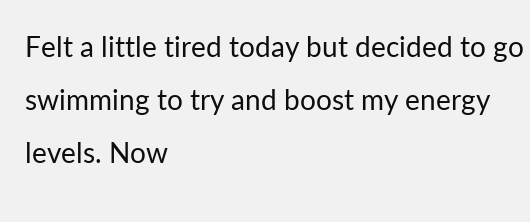Felt a little tired today but decided to go swimming to try and boost my energy levels. Now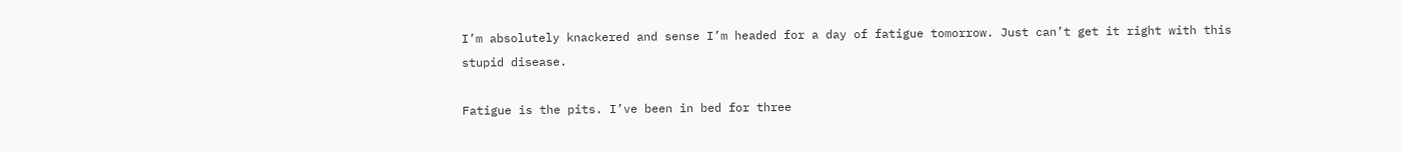I’m absolutely knackered and sense I’m headed for a day of fatigue tomorrow. Just can’t get it right with this stupid disease.

Fatigue is the pits. I’ve been in bed for three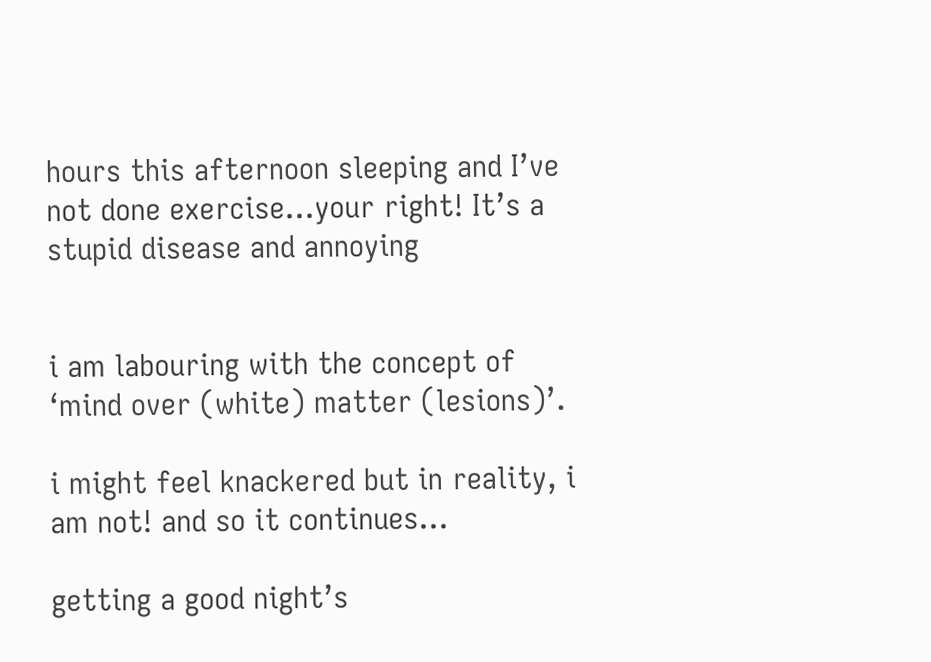hours this afternoon sleeping and I’ve not done exercise…your right! It’s a stupid disease and annoying


i am labouring with the concept of ‘mind over (white) matter (lesions)’.

i might feel knackered but in reality, i am not! and so it continues…

getting a good night’s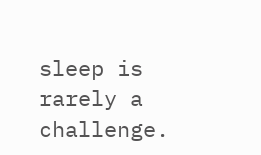sleep is rarely a challenge.